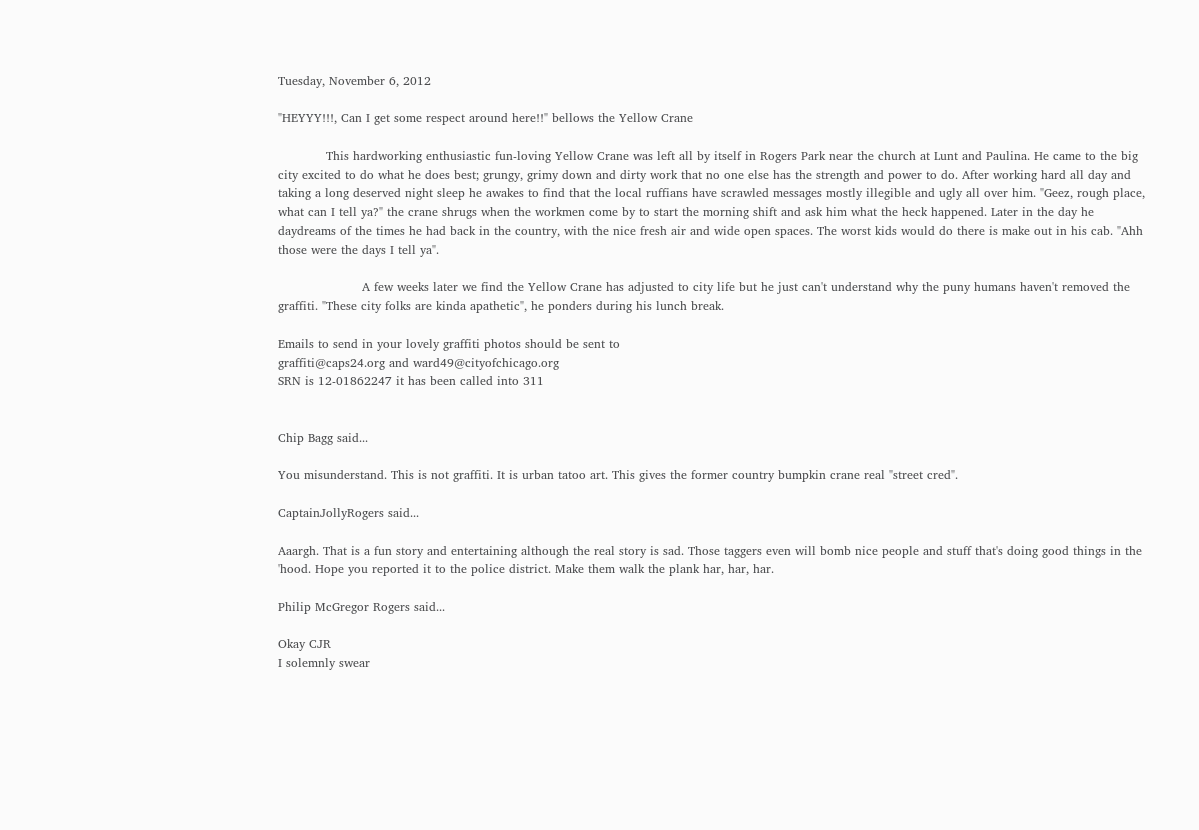Tuesday, November 6, 2012

"HEYYY!!!, Can I get some respect around here!!" bellows the Yellow Crane

            This hardworking enthusiastic fun-loving Yellow Crane was left all by itself in Rogers Park near the church at Lunt and Paulina. He came to the big city excited to do what he does best; grungy, grimy down and dirty work that no one else has the strength and power to do. After working hard all day and taking a long deserved night sleep he awakes to find that the local ruffians have scrawled messages mostly illegible and ugly all over him. "Geez, rough place, what can I tell ya?" the crane shrugs when the workmen come by to start the morning shift and ask him what the heck happened. Later in the day he daydreams of the times he had back in the country, with the nice fresh air and wide open spaces. The worst kids would do there is make out in his cab. "Ahh those were the days I tell ya".

                     A few weeks later we find the Yellow Crane has adjusted to city life but he just can't understand why the puny humans haven't removed the graffiti. "These city folks are kinda apathetic", he ponders during his lunch break.

Emails to send in your lovely graffiti photos should be sent to
graffiti@caps24.org and ward49@cityofchicago.org
SRN is 12-01862247 it has been called into 311


Chip Bagg said...

You misunderstand. This is not graffiti. It is urban tatoo art. This gives the former country bumpkin crane real "street cred".

CaptainJollyRogers said...

Aaargh. That is a fun story and entertaining although the real story is sad. Those taggers even will bomb nice people and stuff that's doing good things in the 'hood. Hope you reported it to the police district. Make them walk the plank har, har, har.

Philip McGregor Rogers said...

Okay CJR
I solemnly swear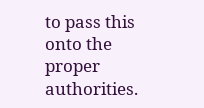to pass this onto the proper authorities.